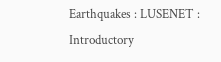Earthquakes : LUSENET : Introductory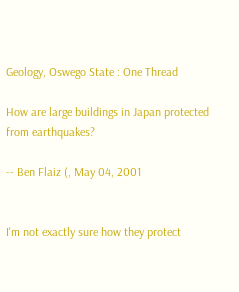Geology, Oswego State : One Thread

How are large buildings in Japan protected from earthquakes?

-- Ben Flaiz (, May 04, 2001


I'm not exactly sure how they protect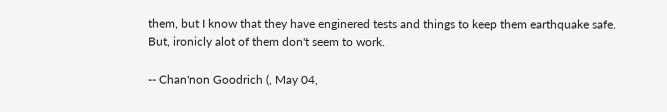them, but I know that they have enginered tests and things to keep them earthquake safe. But, ironicly alot of them don't seem to work.

-- Chan'non Goodrich (, May 04,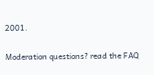2001.

Moderation questions? read the FAQ